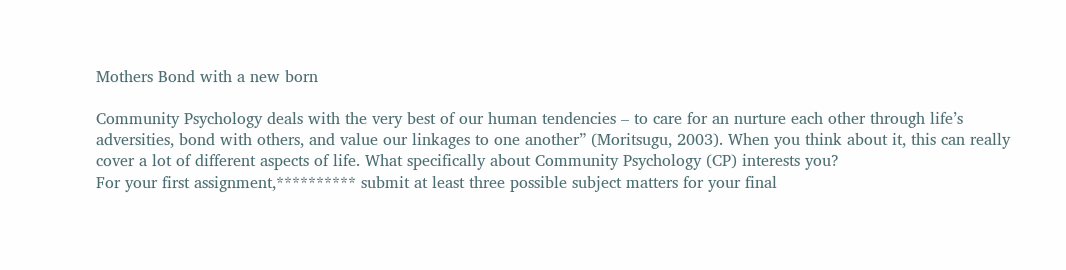Mothers Bond with a new born

Community Psychology deals with the very best of our human tendencies – to care for an nurture each other through life’s adversities, bond with others, and value our linkages to one another” (Moritsugu, 2003). When you think about it, this can really cover a lot of different aspects of life. What specifically about Community Psychology (CP) interests you?
For your first assignment,********** submit at least three possible subject matters for your final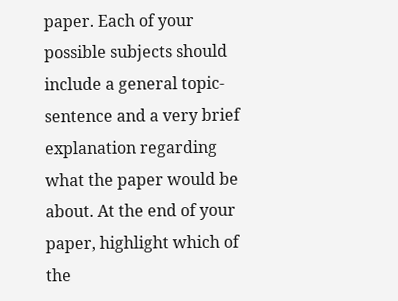paper. Each of your possible subjects should include a general topic-sentence and a very brief explanation regarding what the paper would be about. At the end of your paper, highlight which of the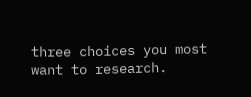three choices you most want to research.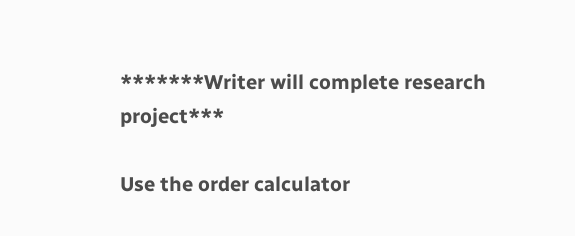*******Writer will complete research project***

Use the order calculator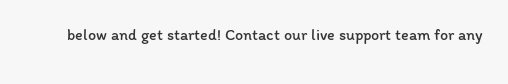below and get started! Contact our live support team for any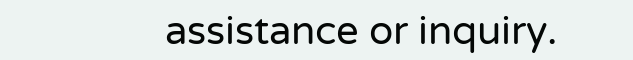assistance or inquiry.